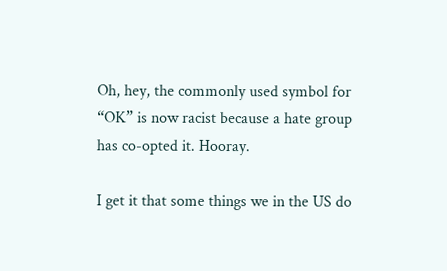Oh, hey, the commonly used symbol for “OK” is now racist because a hate group has co-opted it. Hooray.

I get it that some things we in the US do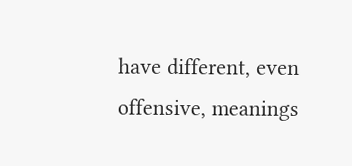have different, even offensive, meanings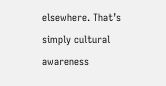elsewhere. That’s simply cultural awareness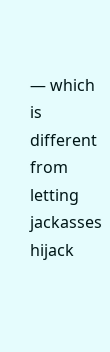— which is different from letting jackasses hijack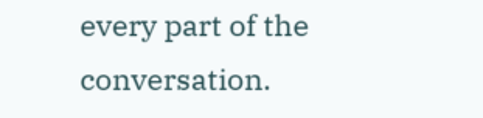every part of the conversation.